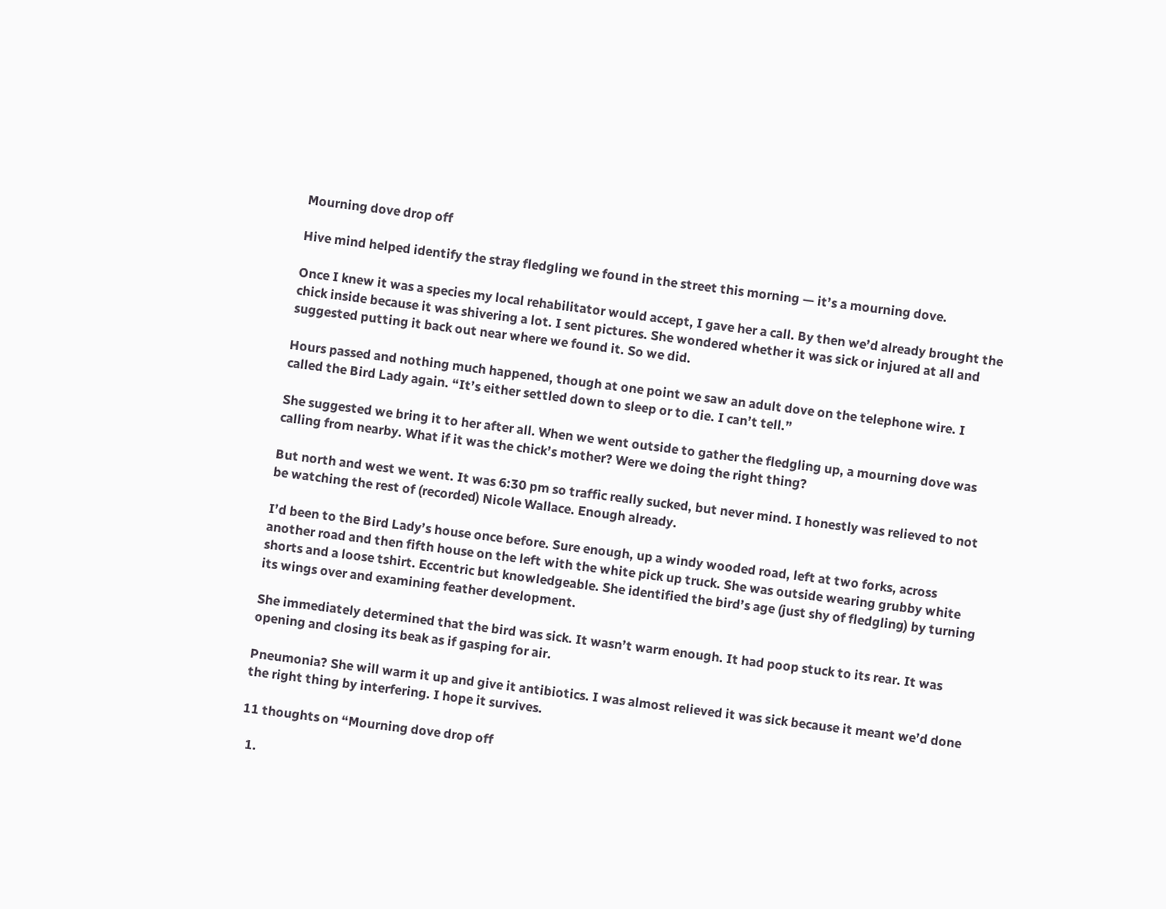Mourning dove drop off

Hive mind helped identify the stray fledgling we found in the street this morning — it’s a mourning dove.

Once I knew it was a species my local rehabilitator would accept, I gave her a call. By then we’d already brought the chick inside because it was shivering a lot. I sent pictures. She wondered whether it was sick or injured at all and suggested putting it back out near where we found it. So we did.

Hours passed and nothing much happened, though at one point we saw an adult dove on the telephone wire. I called the Bird Lady again. “It’s either settled down to sleep or to die. I can’t tell.”

She suggested we bring it to her after all. When we went outside to gather the fledgling up, a mourning dove was calling from nearby. What if it was the chick’s mother? Were we doing the right thing?

But north and west we went. It was 6:30 pm so traffic really sucked, but never mind. I honestly was relieved to not be watching the rest of (recorded) Nicole Wallace. Enough already.

I’d been to the Bird Lady’s house once before. Sure enough, up a windy wooded road, left at two forks, across another road and then fifth house on the left with the white pick up truck. She was outside wearing grubby white shorts and a loose tshirt. Eccentric but knowledgeable. She identified the bird’s age (just shy of fledgling) by turning its wings over and examining feather development.

She immediately determined that the bird was sick. It wasn’t warm enough. It had poop stuck to its rear. It was opening and closing its beak as if gasping for air.

Pneumonia? She will warm it up and give it antibiotics. I was almost relieved it was sick because it meant we’d done the right thing by interfering. I hope it survives.

11 thoughts on “Mourning dove drop off

  1.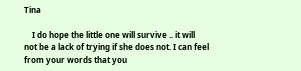Tina

    I do hope the little one will survive .. it will not be a lack of trying if she does not. I can feel from your words that you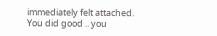immediately felt attached. You did good .. you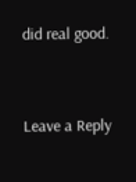did real good.


Leave a Reply